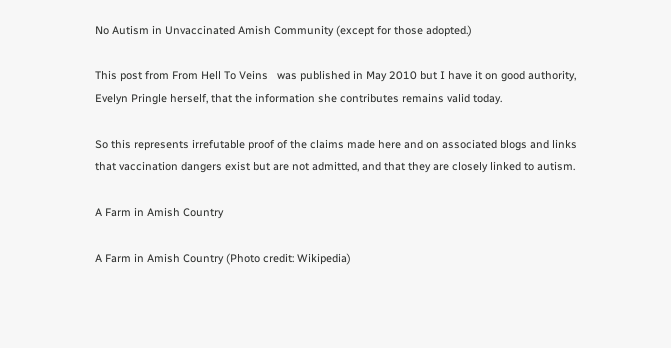No Autism in Unvaccinated Amish Community (except for those adopted.)

This post from From Hell To Veins   was published in May 2010 but I have it on good authority, Evelyn Pringle herself, that the information she contributes remains valid today.

So this represents irrefutable proof of the claims made here and on associated blogs and links  that vaccination dangers exist but are not admitted, and that they are closely linked to autism.

A Farm in Amish Country

A Farm in Amish Country (Photo credit: Wikipedia)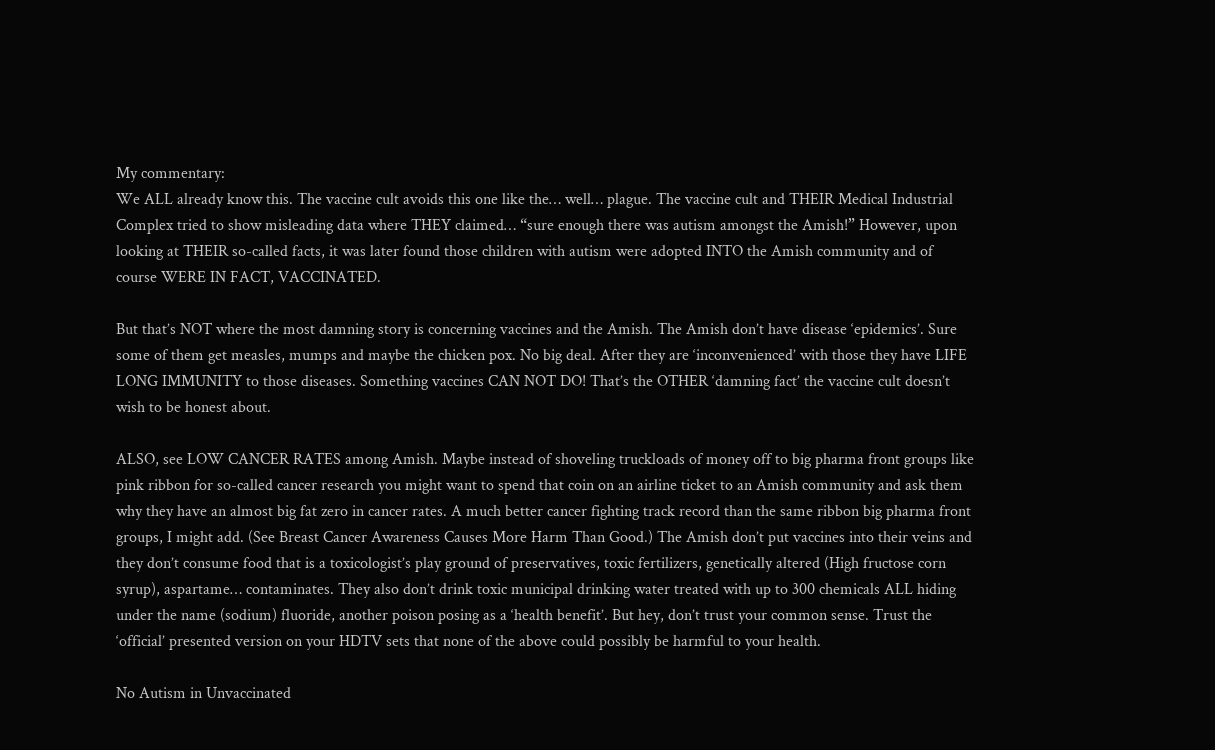My commentary:
We ALL already know this. The vaccine cult avoids this one like the… well… plague. The vaccine cult and THEIR Medical Industrial Complex tried to show misleading data where THEY claimed… “sure enough there was autism amongst the Amish!” However, upon looking at THEIR so-called facts, it was later found those children with autism were adopted INTO the Amish community and of course WERE IN FACT, VACCINATED.

But that’s NOT where the most damning story is concerning vaccines and the Amish. The Amish don’t have disease ‘epidemics’. Sure some of them get measles, mumps and maybe the chicken pox. No big deal. After they are ‘inconvenienced’ with those they have LIFE LONG IMMUNITY to those diseases. Something vaccines CAN NOT DO! That’s the OTHER ‘damning fact’ the vaccine cult doesn’t wish to be honest about.

ALSO, see LOW CANCER RATES among Amish. Maybe instead of shoveling truckloads of money off to big pharma front groups like pink ribbon for so-called cancer research you might want to spend that coin on an airline ticket to an Amish community and ask them why they have an almost big fat zero in cancer rates. A much better cancer fighting track record than the same ribbon big pharma front groups, I might add. (See Breast Cancer Awareness Causes More Harm Than Good.) The Amish don’t put vaccines into their veins and they don’t consume food that is a toxicologist’s play ground of preservatives, toxic fertilizers, genetically altered (High fructose corn syrup), aspartame… contaminates. They also don’t drink toxic municipal drinking water treated with up to 300 chemicals ALL hiding under the name (sodium) fluoride, another poison posing as a ‘health benefit’. But hey, don’t trust your common sense. Trust the ‘official’ presented version on your HDTV sets that none of the above could possibly be harmful to your health.

No Autism in Unvaccinated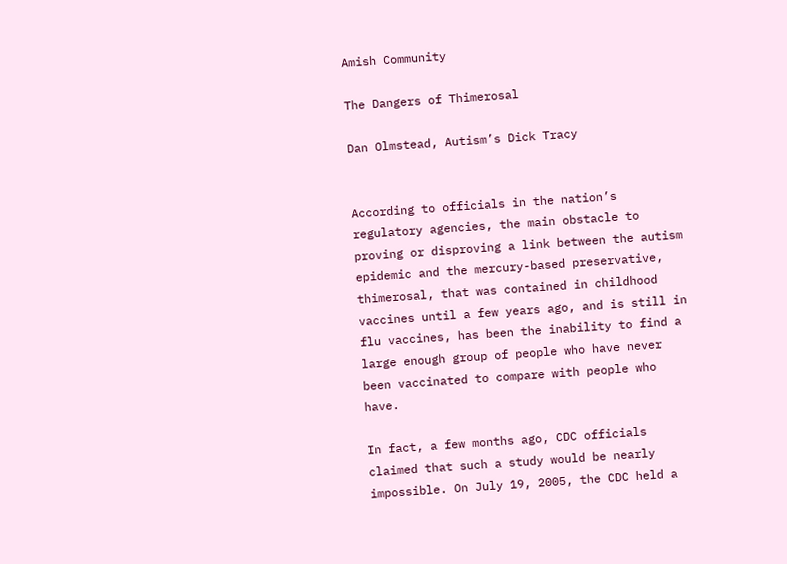Amish Community

The Dangers of Thimerosal

Dan Olmstead, Autism’s Dick Tracy


According to officials in the nation’s regulatory agencies, the main obstacle to proving or disproving a link between the autism epidemic and the mercury-based preservative, thimerosal, that was contained in childhood vaccines until a few years ago, and is still in flu vaccines, has been the inability to find a large enough group of people who have never been vaccinated to compare with people who have.

In fact, a few months ago, CDC officials claimed that such a study would be nearly impossible. On July 19, 2005, the CDC held a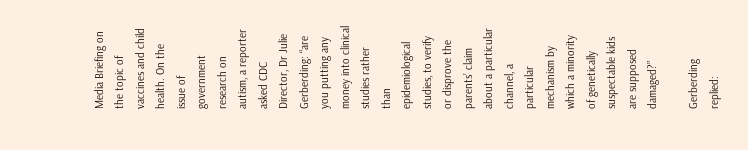Media Briefing on the topic of vaccines and child health. On the issue of government research on autism, a reporter asked CDC Director, Dr Julie Gerberding: “are you putting any money into clinical studies rather than epidemiological studies, to verify or disprove the parents’ claim about a particular channel, a particular mechanism by which a minority of genetically suspectable kids are supposed damaged?”

Gerberding replied: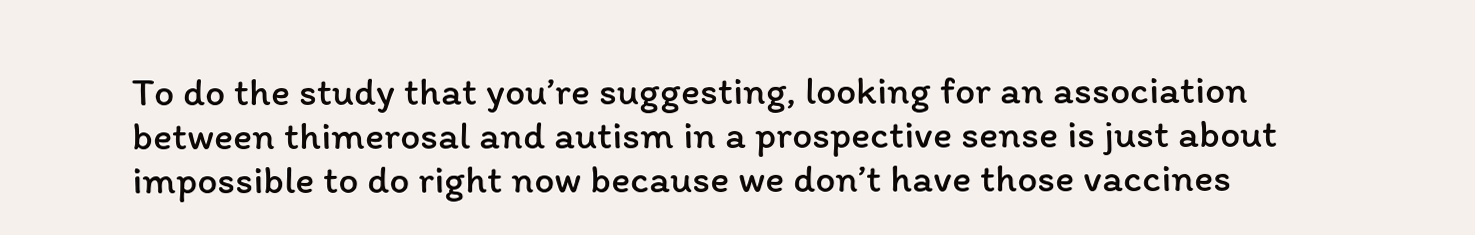To do the study that you’re suggesting, looking for an association between thimerosal and autism in a prospective sense is just about impossible to do right now because we don’t have those vaccines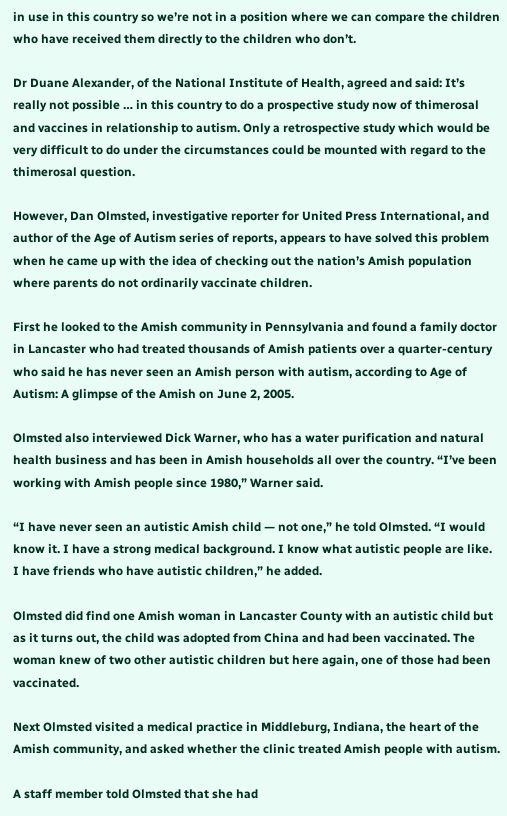in use in this country so we’re not in a position where we can compare the children who have received them directly to the children who don’t.

Dr Duane Alexander, of the National Institute of Health, agreed and said: It’s really not possible … in this country to do a prospective study now of thimerosal and vaccines in relationship to autism. Only a retrospective study which would be very difficult to do under the circumstances could be mounted with regard to the thimerosal question.

However, Dan Olmsted, investigative reporter for United Press International, and author of the Age of Autism series of reports, appears to have solved this problem when he came up with the idea of checking out the nation’s Amish population where parents do not ordinarily vaccinate children.

First he looked to the Amish community in Pennsylvania and found a family doctor in Lancaster who had treated thousands of Amish patients over a quarter-century who said he has never seen an Amish person with autism, according to Age of Autism: A glimpse of the Amish on June 2, 2005.

Olmsted also interviewed Dick Warner, who has a water purification and natural health business and has been in Amish households all over the country. “I’ve been working with Amish people since 1980,” Warner said.

“I have never seen an autistic Amish child — not one,” he told Olmsted. “I would know it. I have a strong medical background. I know what autistic people are like. I have friends who have autistic children,” he added.

Olmsted did find one Amish woman in Lancaster County with an autistic child but as it turns out, the child was adopted from China and had been vaccinated. The woman knew of two other autistic children but here again, one of those had been vaccinated.

Next Olmsted visited a medical practice in Middleburg, Indiana, the heart of the Amish community, and asked whether the clinic treated Amish people with autism.

A staff member told Olmsted that she had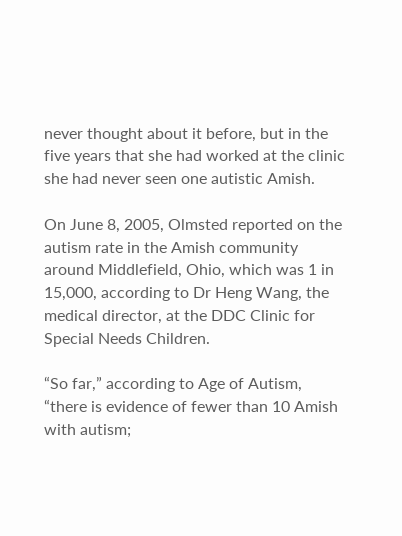never thought about it before, but in the five years that she had worked at the clinic she had never seen one autistic Amish.

On June 8, 2005, Olmsted reported on the autism rate in the Amish community around Middlefield, Ohio, which was 1 in 15,000, according to Dr Heng Wang, the medical director, at the DDC Clinic for Special Needs Children.

“So far,” according to Age of Autism, “there is evidence of fewer than 10 Amish with autism;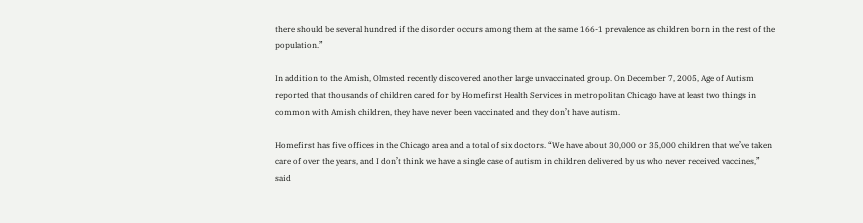there should be several hundred if the disorder occurs among them at the same 166-1 prevalence as children born in the rest of the population.”

In addition to the Amish, Olmsted recently discovered another large unvaccinated group. On December 7, 2005, Age of Autism reported that thousands of children cared for by Homefirst Health Services in metropolitan Chicago have at least two things in common with Amish children, they have never been vaccinated and they don’t have autism.

Homefirst has five offices in the Chicago area and a total of six doctors. “We have about 30,000 or 35,000 children that we’ve taken care of over the years, and I don’t think we have a single case of autism in children delivered by us who never received vaccines,” said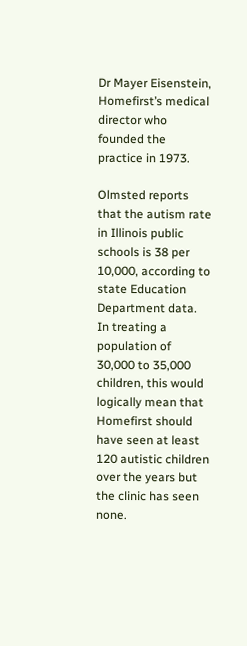Dr Mayer Eisenstein, Homefirst’s medical director who founded the practice in 1973.

Olmsted reports that the autism rate in Illinois public schools is 38 per 10,000, according to state Education Department data. In treating a population of 30,000 to 35,000 children, this would logically mean that Homefirst should have seen at least 120 autistic children over the years but the clinic has seen none.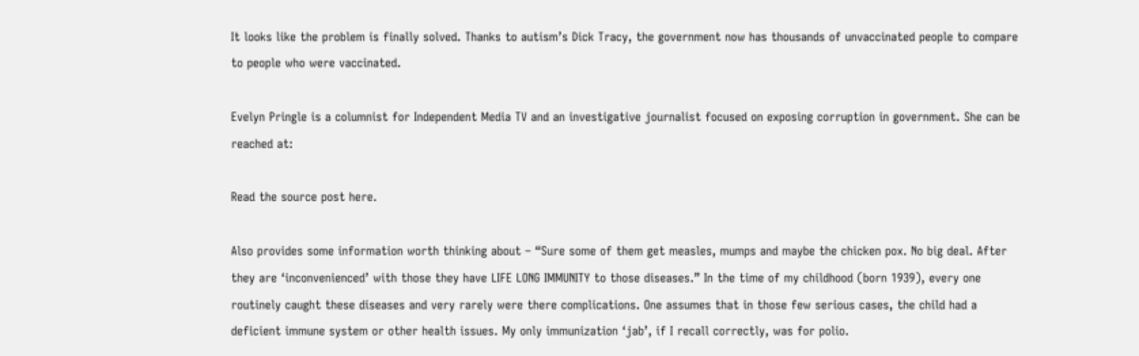It looks like the problem is finally solved. Thanks to autism’s Dick Tracy, the government now has thousands of unvaccinated people to compare to people who were vaccinated.

Evelyn Pringle is a columnist for Independent Media TV and an investigative journalist focused on exposing corruption in government. She can be reached at:

Read the source post here.

Also provides some information worth thinking about – “Sure some of them get measles, mumps and maybe the chicken pox. No big deal. After they are ‘inconvenienced’ with those they have LIFE LONG IMMUNITY to those diseases.” In the time of my childhood (born 1939), every one routinely caught these diseases and very rarely were there complications. One assumes that in those few serious cases, the child had a deficient immune system or other health issues. My only immunization ‘jab’, if I recall correctly, was for polio.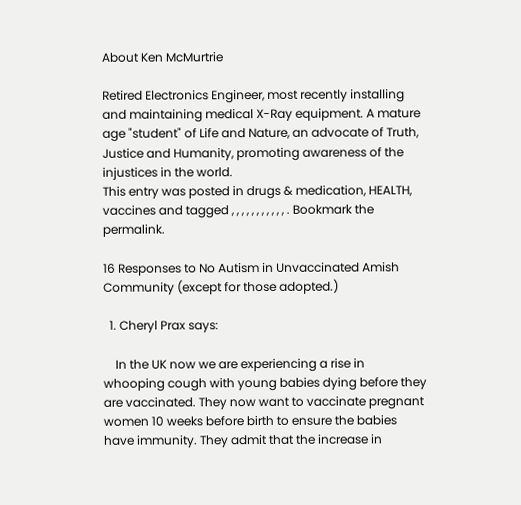About Ken McMurtrie

Retired Electronics Engineer, most recently installing and maintaining medical X-Ray equipment. A mature age "student" of Life and Nature, an advocate of Truth, Justice and Humanity, promoting awareness of the injustices in the world.
This entry was posted in drugs & medication, HEALTH, vaccines and tagged , , , , , , , , , , , . Bookmark the permalink.

16 Responses to No Autism in Unvaccinated Amish Community (except for those adopted.)

  1. Cheryl Prax says:

    In the UK now we are experiencing a rise in whooping cough with young babies dying before they are vaccinated. They now want to vaccinate pregnant women 10 weeks before birth to ensure the babies have immunity. They admit that the increase in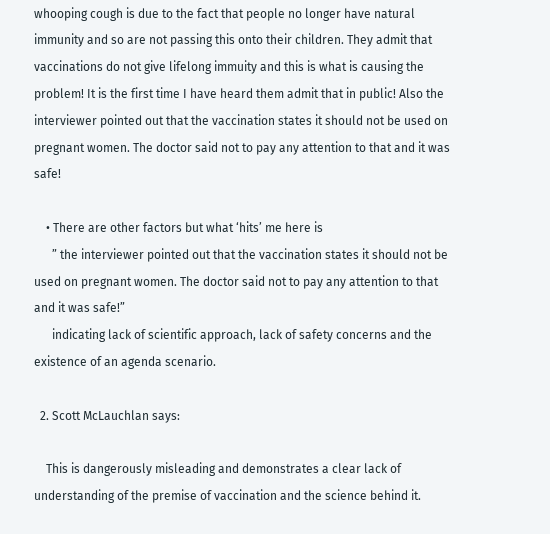whooping cough is due to the fact that people no longer have natural immunity and so are not passing this onto their children. They admit that vaccinations do not give lifelong immuity and this is what is causing the problem! It is the first time I have heard them admit that in public! Also the interviewer pointed out that the vaccination states it should not be used on pregnant women. The doctor said not to pay any attention to that and it was safe!

    • There are other factors but what ‘hits’ me here is
      ” the interviewer pointed out that the vaccination states it should not be used on pregnant women. The doctor said not to pay any attention to that and it was safe!”
      indicating lack of scientific approach, lack of safety concerns and the existence of an agenda scenario.

  2. Scott McLauchlan says:

    This is dangerously misleading and demonstrates a clear lack of understanding of the premise of vaccination and the science behind it.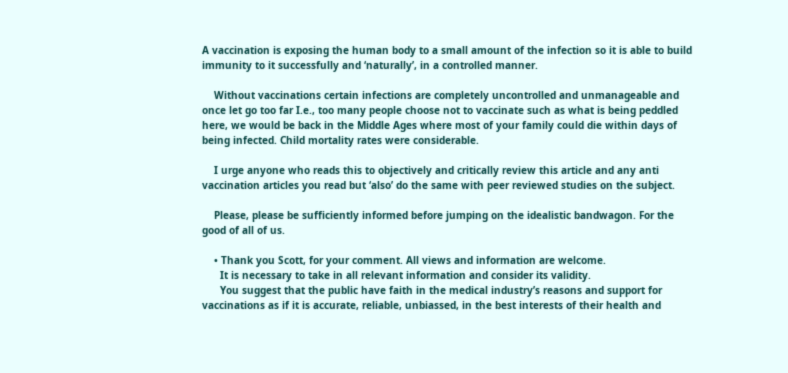A vaccination is exposing the human body to a small amount of the infection so it is able to build immunity to it successfully and ‘naturally’, in a controlled manner.

    Without vaccinations certain infections are completely uncontrolled and unmanageable and once let go too far I.e., too many people choose not to vaccinate such as what is being peddled here, we would be back in the Middle Ages where most of your family could die within days of being infected. Child mortality rates were considerable.

    I urge anyone who reads this to objectively and critically review this article and any anti vaccination articles you read but ‘also’ do the same with peer reviewed studies on the subject.

    Please, please be sufficiently informed before jumping on the idealistic bandwagon. For the good of all of us.

    • Thank you Scott, for your comment. All views and information are welcome.
      It is necessary to take in all relevant information and consider its validity.
      You suggest that the public have faith in the medical industry’s reasons and support for vaccinations as if it is accurate, reliable, unbiassed, in the best interests of their health and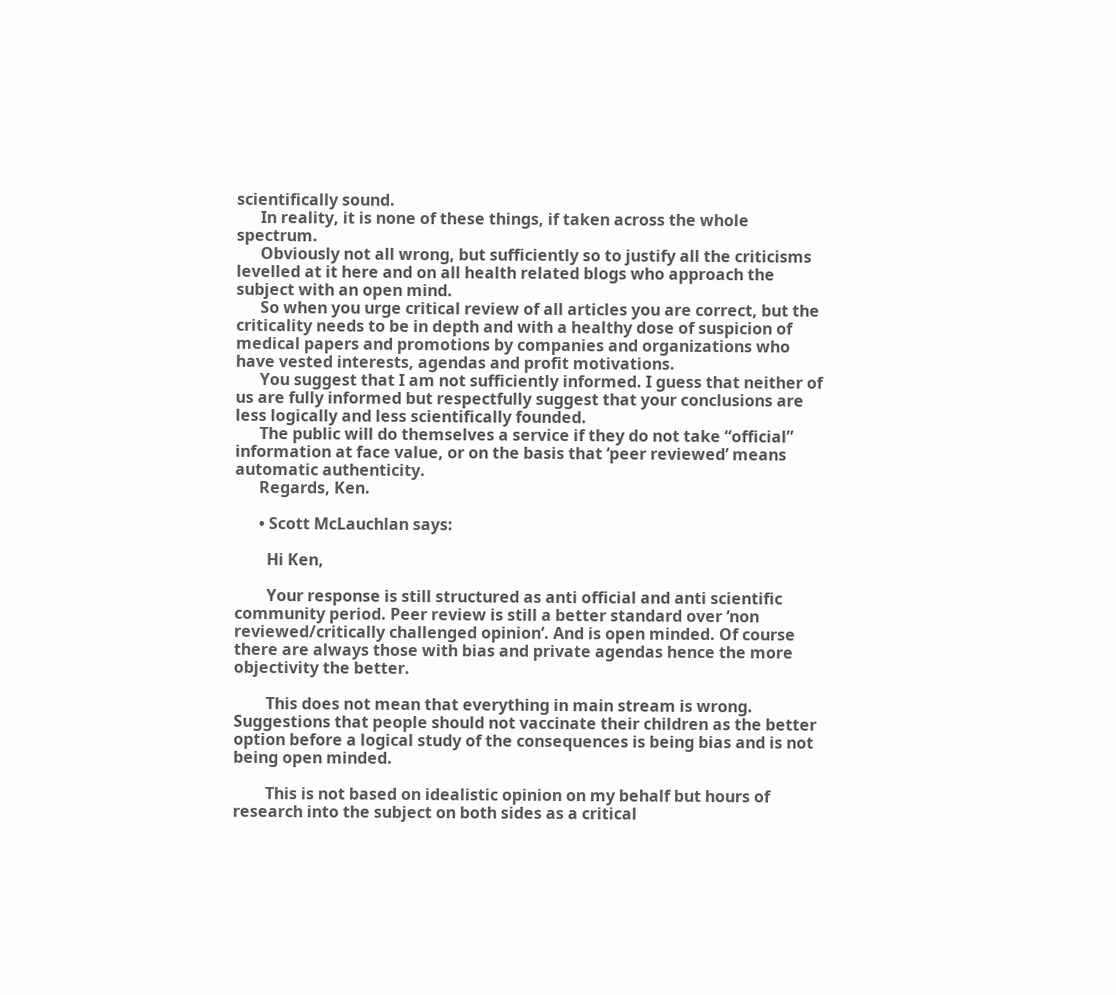scientifically sound.
      In reality, it is none of these things, if taken across the whole spectrum.
      Obviously not all wrong, but sufficiently so to justify all the criticisms levelled at it here and on all health related blogs who approach the subject with an open mind.
      So when you urge critical review of all articles you are correct, but the criticality needs to be in depth and with a healthy dose of suspicion of medical papers and promotions by companies and organizations who have vested interests, agendas and profit motivations.
      You suggest that I am not sufficiently informed. I guess that neither of us are fully informed but respectfully suggest that your conclusions are less logically and less scientifically founded.
      The public will do themselves a service if they do not take “official” information at face value, or on the basis that ‘peer reviewed’ means automatic authenticity.
      Regards, Ken.

      • Scott McLauchlan says:

        Hi Ken,

        Your response is still structured as anti official and anti scientific community period. Peer review is still a better standard over ‘non reviewed/critically challenged opinion’. And is open minded. Of course there are always those with bias and private agendas hence the more objectivity the better.

        This does not mean that everything in main stream is wrong. Suggestions that people should not vaccinate their children as the better option before a logical study of the consequences is being bias and is not being open minded.

        This is not based on idealistic opinion on my behalf but hours of research into the subject on both sides as a critical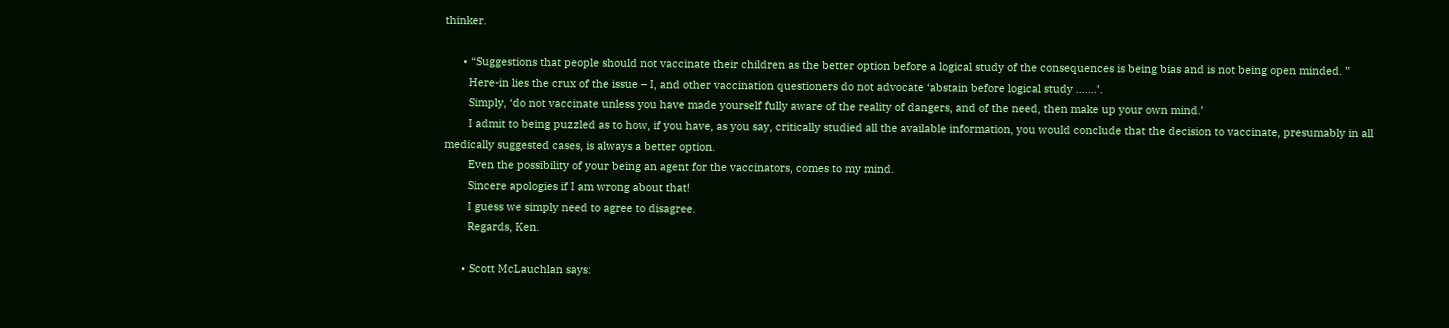thinker.

      • “Suggestions that people should not vaccinate their children as the better option before a logical study of the consequences is being bias and is not being open minded. ”
        Here-in lies the crux of the issue – I, and other vaccination questioners do not advocate ‘abstain before logical study …….’.
        Simply, ‘do not vaccinate unless you have made yourself fully aware of the reality of dangers, and of the need, then make up your own mind.’
        I admit to being puzzled as to how, if you have, as you say, critically studied all the available information, you would conclude that the decision to vaccinate, presumably in all medically suggested cases, is always a better option.
        Even the possibility of your being an agent for the vaccinators, comes to my mind.
        Sincere apologies if I am wrong about that!
        I guess we simply need to agree to disagree.
        Regards, Ken.

      • Scott McLauchlan says: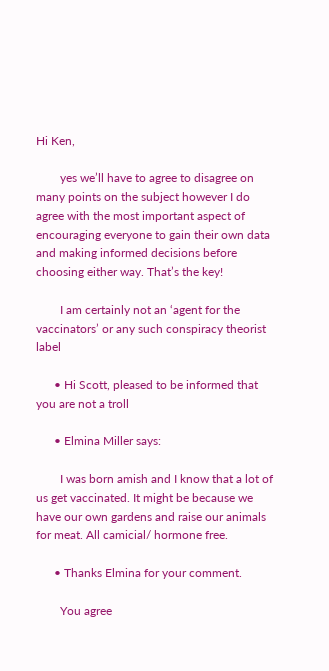Hi Ken,

        yes we’ll have to agree to disagree on many points on the subject however I do agree with the most important aspect of encouraging everyone to gain their own data and making informed decisions before choosing either way. That’s the key!

        I am certainly not an ‘agent for the vaccinators’ or any such conspiracy theorist label

      • Hi Scott, pleased to be informed that you are not a troll

      • Elmina Miller says:

        I was born amish and I know that a lot of us get vaccinated. It might be because we have our own gardens and raise our animals for meat. All camicial/ hormone free.

      • Thanks Elmina for your comment.

        You agree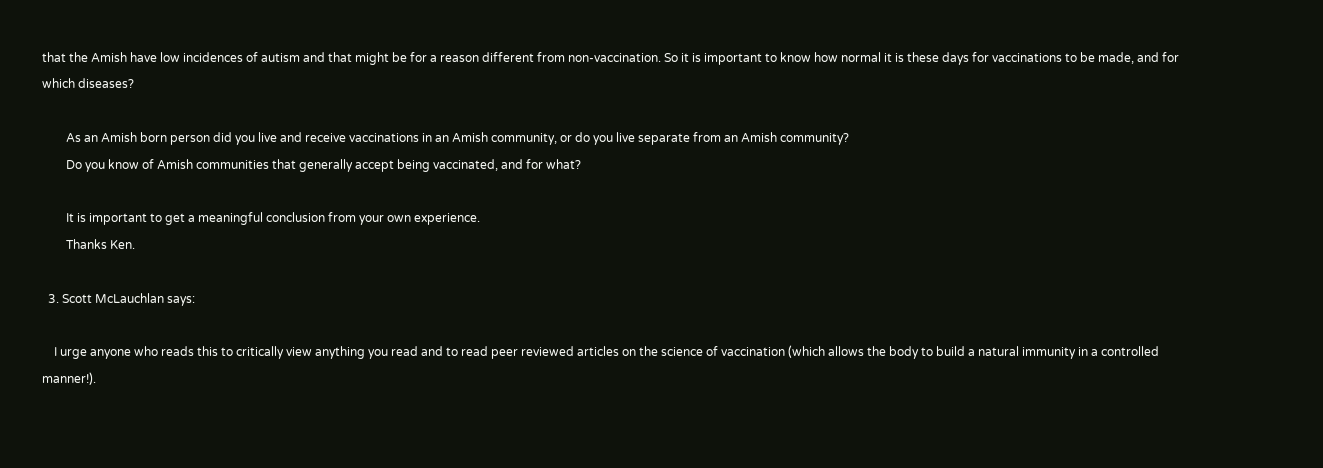that the Amish have low incidences of autism and that might be for a reason different from non-vaccination. So it is important to know how normal it is these days for vaccinations to be made, and for which diseases?

        As an Amish born person did you live and receive vaccinations in an Amish community, or do you live separate from an Amish community?
        Do you know of Amish communities that generally accept being vaccinated, and for what?

        It is important to get a meaningful conclusion from your own experience.
        Thanks Ken.

  3. Scott McLauchlan says:

    I urge anyone who reads this to critically view anything you read and to read peer reviewed articles on the science of vaccination (which allows the body to build a natural immunity in a controlled manner!).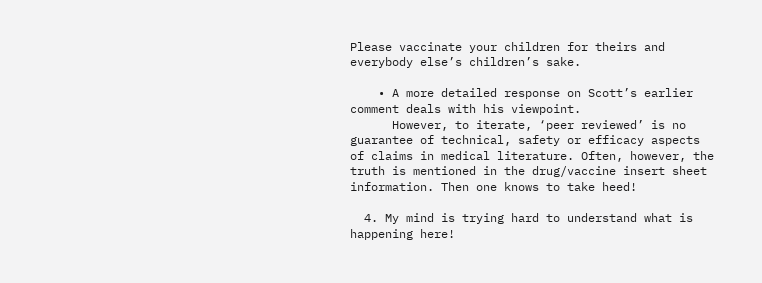Please vaccinate your children for theirs and everybody else’s children’s sake.

    • A more detailed response on Scott’s earlier comment deals with his viewpoint.
      However, to iterate, ‘peer reviewed’ is no guarantee of technical, safety or efficacy aspects of claims in medical literature. Often, however, the truth is mentioned in the drug/vaccine insert sheet information. Then one knows to take heed!

  4. My mind is trying hard to understand what is happening here!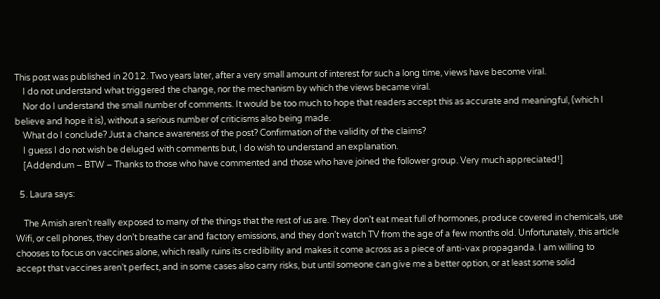This post was published in 2012. Two years later, after a very small amount of interest for such a long time, views have become viral.
    I do not understand what triggered the change, nor the mechanism by which the views became viral.
    Nor do I understand the small number of comments. It would be too much to hope that readers accept this as accurate and meaningful, (which I believe and hope it is), without a serious number of criticisms also being made.
    What do I conclude? Just a chance awareness of the post? Confirmation of the validity of the claims?
    I guess I do not wish be deluged with comments but, I do wish to understand an explanation.
    [Addendum – BTW – Thanks to those who have commented and those who have joined the follower group. Very much appreciated!]

  5. Laura says:

    The Amish aren’t really exposed to many of the things that the rest of us are. They don’t eat meat full of hormones, produce covered in chemicals, use Wifi, or cell phones, they don’t breathe car and factory emissions, and they don’t watch TV from the age of a few months old. Unfortunately, this article chooses to focus on vaccines alone, which really ruins its credibility and makes it come across as a piece of anti-vax propaganda. I am willing to accept that vaccines aren’t perfect, and in some cases also carry risks, but until someone can give me a better option, or at least some solid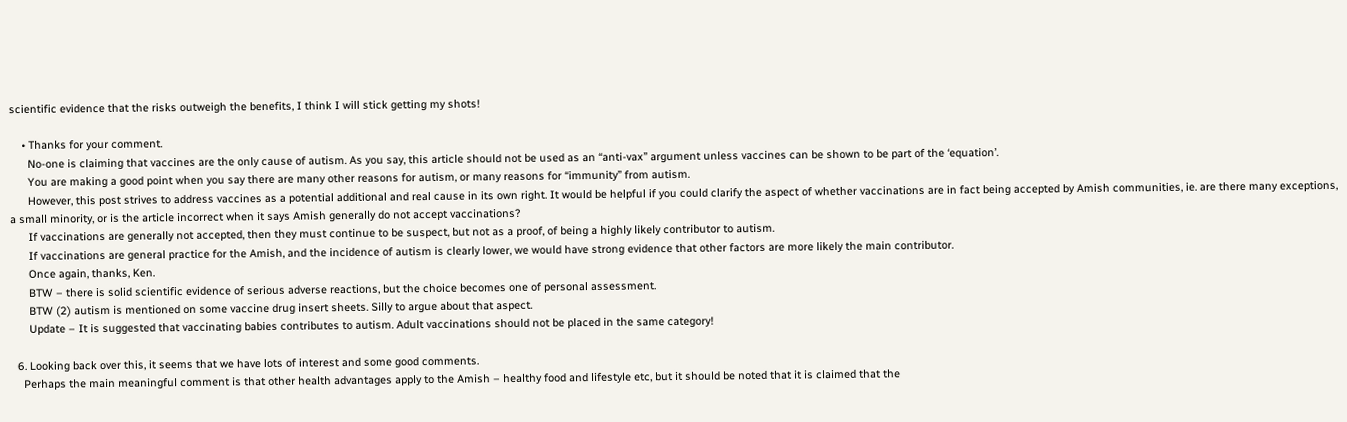scientific evidence that the risks outweigh the benefits, I think I will stick getting my shots!

    • Thanks for your comment.
      No-one is claiming that vaccines are the only cause of autism. As you say, this article should not be used as an “anti-vax” argument unless vaccines can be shown to be part of the ‘equation’.
      You are making a good point when you say there are many other reasons for autism, or many reasons for “immunity” from autism.
      However, this post strives to address vaccines as a potential additional and real cause in its own right. It would be helpful if you could clarify the aspect of whether vaccinations are in fact being accepted by Amish communities, ie. are there many exceptions, a small minority, or is the article incorrect when it says Amish generally do not accept vaccinations?
      If vaccinations are generally not accepted, then they must continue to be suspect, but not as a proof, of being a highly likely contributor to autism.
      If vaccinations are general practice for the Amish, and the incidence of autism is clearly lower, we would have strong evidence that other factors are more likely the main contributor.
      Once again, thanks, Ken.
      BTW – there is solid scientific evidence of serious adverse reactions, but the choice becomes one of personal assessment.
      BTW (2) autism is mentioned on some vaccine drug insert sheets. Silly to argue about that aspect.
      Update – It is suggested that vaccinating babies contributes to autism. Adult vaccinations should not be placed in the same category!

  6. Looking back over this, it seems that we have lots of interest and some good comments.
    Perhaps the main meaningful comment is that other health advantages apply to the Amish – healthy food and lifestyle etc, but it should be noted that it is claimed that the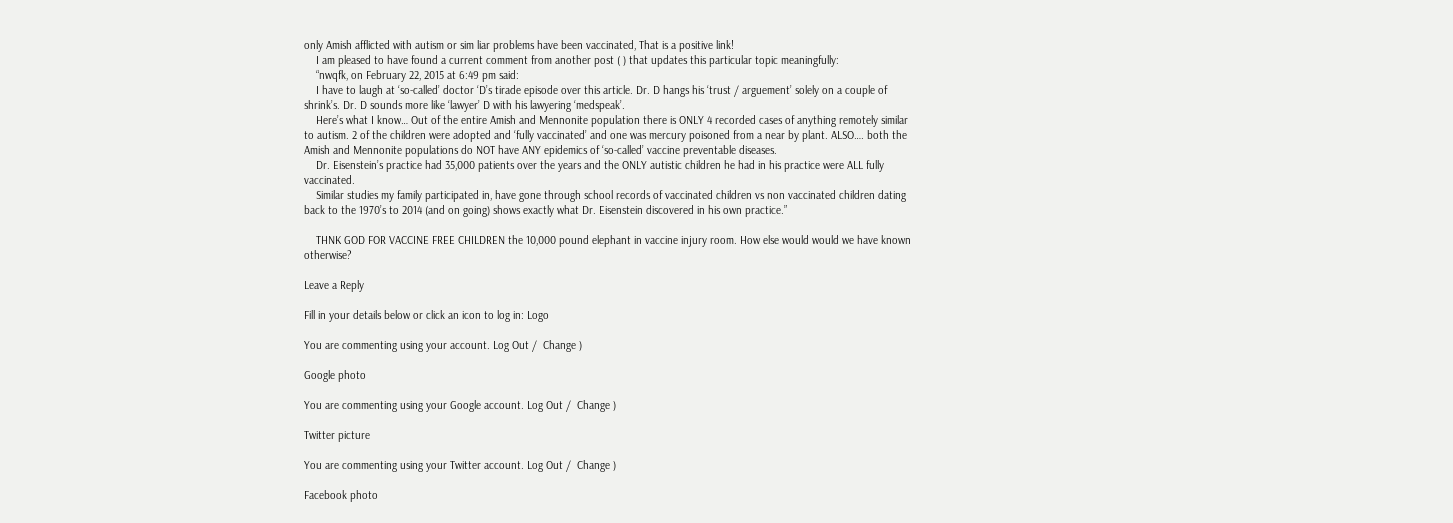only Amish afflicted with autism or sim liar problems have been vaccinated, That is a positive link!
    I am pleased to have found a current comment from another post ( ) that updates this particular topic meaningfully:
    “nwqfk, on February 22, 2015 at 6:49 pm said:
    I have to laugh at ‘so-called’ doctor ‘D’s tirade episode over this article. Dr. D hangs his ‘trust / arguement’ solely on a couple of shrink’s. Dr. D sounds more like ‘lawyer’ D with his lawyering ‘medspeak’.
    Here’s what I know… Out of the entire Amish and Mennonite population there is ONLY 4 recorded cases of anything remotely similar to autism. 2 of the children were adopted and ‘fully vaccinated’ and one was mercury poisoned from a near by plant. ALSO…. both the Amish and Mennonite populations do NOT have ANY epidemics of ‘so-called’ vaccine preventable diseases.
    Dr. Eisenstein’s practice had 35,000 patients over the years and the ONLY autistic children he had in his practice were ALL fully vaccinated.
    Similar studies my family participated in, have gone through school records of vaccinated children vs non vaccinated children dating back to the 1970’s to 2014 (and on going) shows exactly what Dr. Eisenstein discovered in his own practice.”

    THNK GOD FOR VACCINE FREE CHILDREN the 10,000 pound elephant in vaccine injury room. How else would would we have known otherwise?

Leave a Reply

Fill in your details below or click an icon to log in: Logo

You are commenting using your account. Log Out /  Change )

Google photo

You are commenting using your Google account. Log Out /  Change )

Twitter picture

You are commenting using your Twitter account. Log Out /  Change )

Facebook photo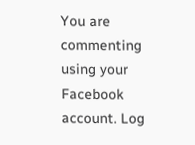You are commenting using your Facebook account. Log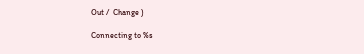Out /  Change )

Connecting to %s